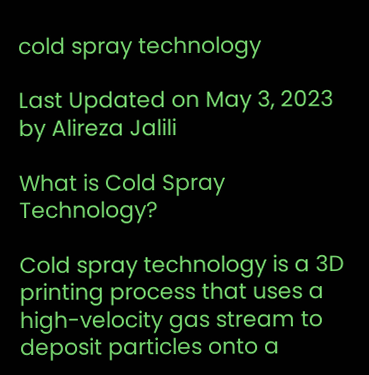cold spray technology

Last Updated on May 3, 2023 by Alireza Jalili

What is Cold Spray Technology?

Cold spray technology is a 3D printing process that uses a high-velocity gas stream to deposit particles onto a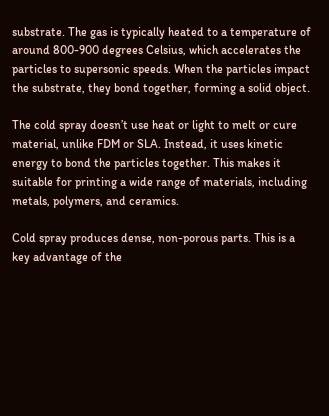substrate. The gas is typically heated to a temperature of around 800-900 degrees Celsius, which accelerates the particles to supersonic speeds. When the particles impact the substrate, they bond together, forming a solid object.

The cold spray doesn’t use heat or light to melt or cure material, unlike FDM or SLA. Instead, it uses kinetic energy to bond the particles together. This makes it suitable for printing a wide range of materials, including metals, polymers, and ceramics.

Cold spray produces dense, non-porous parts. This is a key advantage of the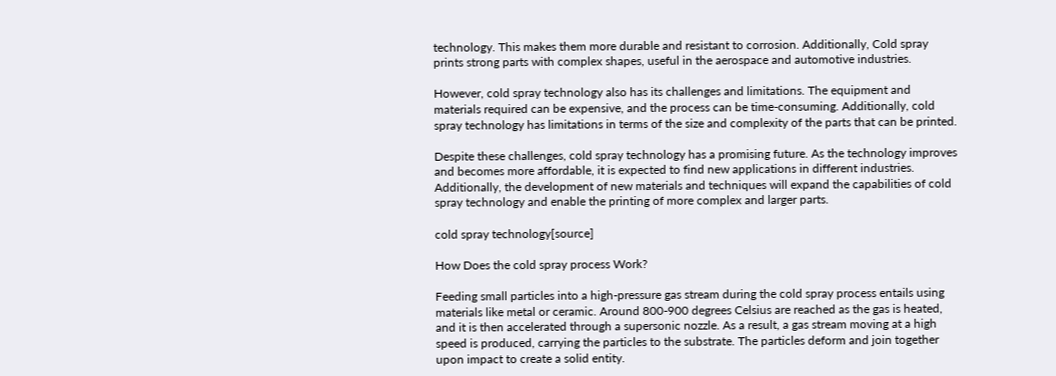technology. This makes them more durable and resistant to corrosion. Additionally, Cold spray prints strong parts with complex shapes, useful in the aerospace and automotive industries.

However, cold spray technology also has its challenges and limitations. The equipment and materials required can be expensive, and the process can be time-consuming. Additionally, cold spray technology has limitations in terms of the size and complexity of the parts that can be printed.

Despite these challenges, cold spray technology has a promising future. As the technology improves and becomes more affordable, it is expected to find new applications in different industries. Additionally, the development of new materials and techniques will expand the capabilities of cold spray technology and enable the printing of more complex and larger parts.

cold spray technology[source]

How Does the cold spray process Work?

Feeding small particles into a high-pressure gas stream during the cold spray process entails using materials like metal or ceramic. Around 800-900 degrees Celsius are reached as the gas is heated, and it is then accelerated through a supersonic nozzle. As a result, a gas stream moving at a high speed is produced, carrying the particles to the substrate. The particles deform and join together upon impact to create a solid entity.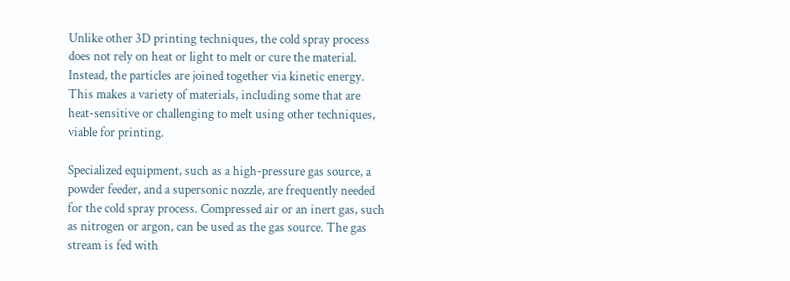Unlike other 3D printing techniques, the cold spray process does not rely on heat or light to melt or cure the material. Instead, the particles are joined together via kinetic energy. This makes a variety of materials, including some that are heat-sensitive or challenging to melt using other techniques, viable for printing.

Specialized equipment, such as a high-pressure gas source, a powder feeder, and a supersonic nozzle, are frequently needed for the cold spray process. Compressed air or an inert gas, such as nitrogen or argon, can be used as the gas source. The gas stream is fed with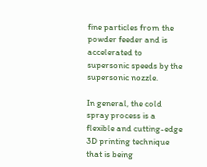fine particles from the powder feeder and is accelerated to supersonic speeds by the supersonic nozzle.

In general, the cold spray process is a flexible and cutting-edge 3D printing technique that is being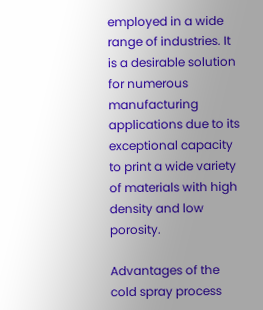employed in a wide range of industries. It is a desirable solution for numerous manufacturing applications due to its exceptional capacity to print a wide variety of materials with high density and low porosity.

Advantages of the cold spray process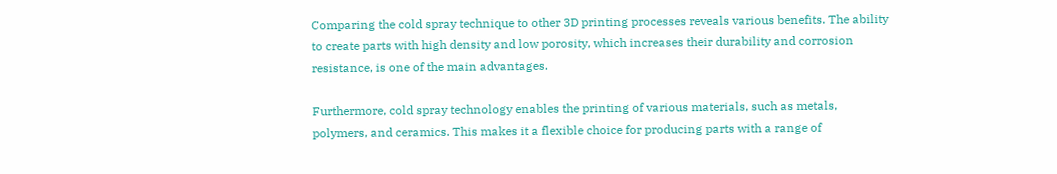Comparing the cold spray technique to other 3D printing processes reveals various benefits. The ability to create parts with high density and low porosity, which increases their durability and corrosion resistance, is one of the main advantages.

Furthermore, cold spray technology enables the printing of various materials, such as metals, polymers, and ceramics. This makes it a flexible choice for producing parts with a range of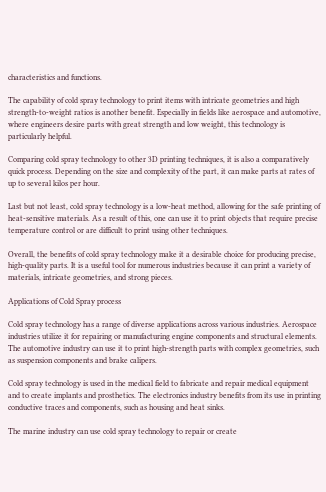characteristics and functions.

The capability of cold spray technology to print items with intricate geometries and high strength-to-weight ratios is another benefit. Especially in fields like aerospace and automotive, where engineers desire parts with great strength and low weight, this technology is particularly helpful.

Comparing cold spray technology to other 3D printing techniques, it is also a comparatively quick process. Depending on the size and complexity of the part, it can make parts at rates of up to several kilos per hour.

Last but not least, cold spray technology is a low-heat method, allowing for the safe printing of heat-sensitive materials. As a result of this, one can use it to print objects that require precise temperature control or are difficult to print using other techniques.

Overall, the benefits of cold spray technology make it a desirable choice for producing precise, high-quality parts. It is a useful tool for numerous industries because it can print a variety of materials, intricate geometries, and strong pieces.

Applications of Cold Spray process

Cold spray technology has a range of diverse applications across various industries. Aerospace industries utilize it for repairing or manufacturing engine components and structural elements. The automotive industry can use it to print high-strength parts with complex geometries, such as suspension components and brake calipers.

Cold spray technology is used in the medical field to fabricate and repair medical equipment and to create implants and prosthetics. The electronics industry benefits from its use in printing conductive traces and components, such as housing and heat sinks.

The marine industry can use cold spray technology to repair or create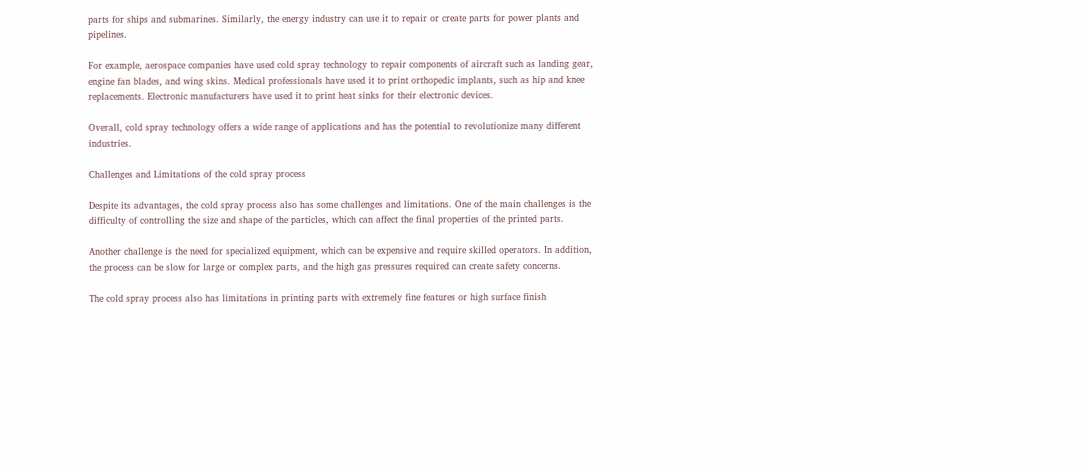parts for ships and submarines. Similarly, the energy industry can use it to repair or create parts for power plants and pipelines.

For example, aerospace companies have used cold spray technology to repair components of aircraft such as landing gear, engine fan blades, and wing skins. Medical professionals have used it to print orthopedic implants, such as hip and knee replacements. Electronic manufacturers have used it to print heat sinks for their electronic devices.

Overall, cold spray technology offers a wide range of applications and has the potential to revolutionize many different industries.

Challenges and Limitations of the cold spray process

Despite its advantages, the cold spray process also has some challenges and limitations. One of the main challenges is the difficulty of controlling the size and shape of the particles, which can affect the final properties of the printed parts.

Another challenge is the need for specialized equipment, which can be expensive and require skilled operators. In addition, the process can be slow for large or complex parts, and the high gas pressures required can create safety concerns.

The cold spray process also has limitations in printing parts with extremely fine features or high surface finish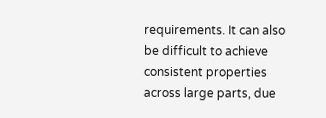requirements. It can also be difficult to achieve consistent properties across large parts, due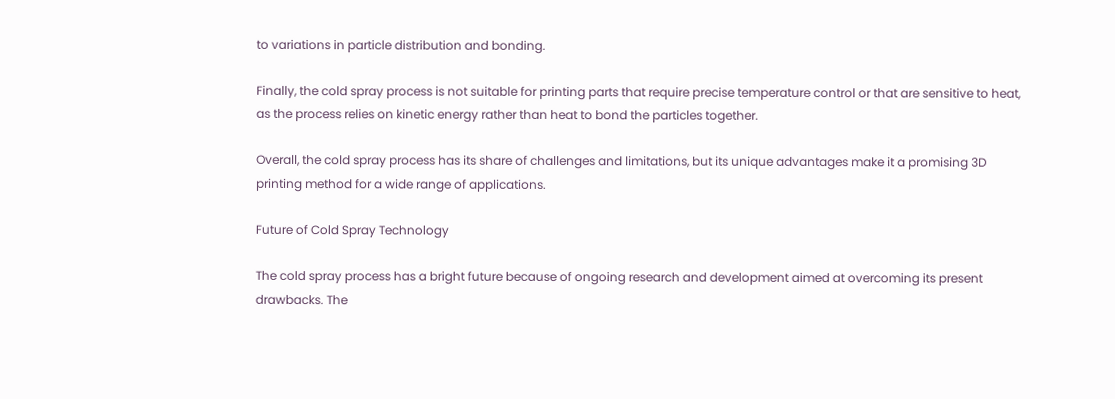to variations in particle distribution and bonding.

Finally, the cold spray process is not suitable for printing parts that require precise temperature control or that are sensitive to heat, as the process relies on kinetic energy rather than heat to bond the particles together.

Overall, the cold spray process has its share of challenges and limitations, but its unique advantages make it a promising 3D printing method for a wide range of applications.

Future of Cold Spray Technology

The cold spray process has a bright future because of ongoing research and development aimed at overcoming its present drawbacks. The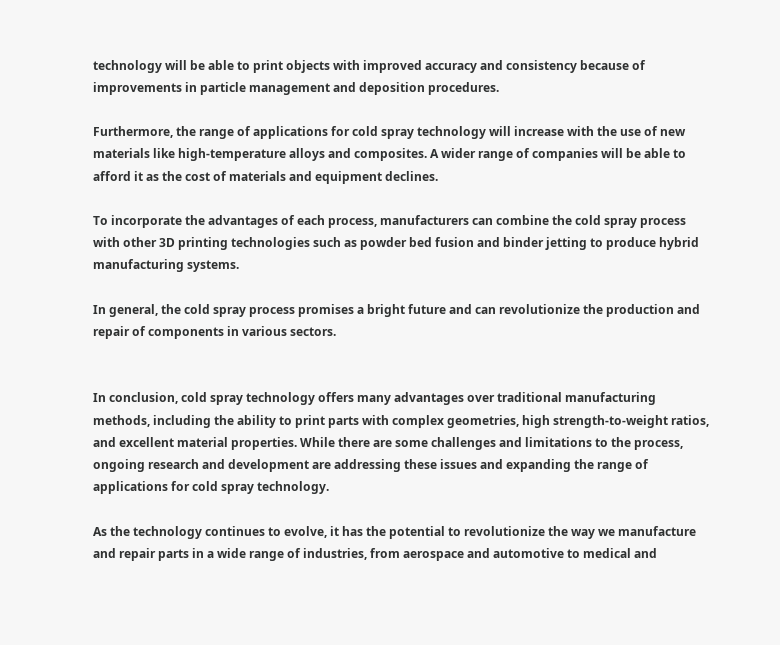technology will be able to print objects with improved accuracy and consistency because of improvements in particle management and deposition procedures.

Furthermore, the range of applications for cold spray technology will increase with the use of new materials like high-temperature alloys and composites. A wider range of companies will be able to afford it as the cost of materials and equipment declines.

To incorporate the advantages of each process, manufacturers can combine the cold spray process with other 3D printing technologies such as powder bed fusion and binder jetting to produce hybrid manufacturing systems.

In general, the cold spray process promises a bright future and can revolutionize the production and repair of components in various sectors.


In conclusion, cold spray technology offers many advantages over traditional manufacturing methods, including the ability to print parts with complex geometries, high strength-to-weight ratios, and excellent material properties. While there are some challenges and limitations to the process, ongoing research and development are addressing these issues and expanding the range of applications for cold spray technology.

As the technology continues to evolve, it has the potential to revolutionize the way we manufacture and repair parts in a wide range of industries, from aerospace and automotive to medical and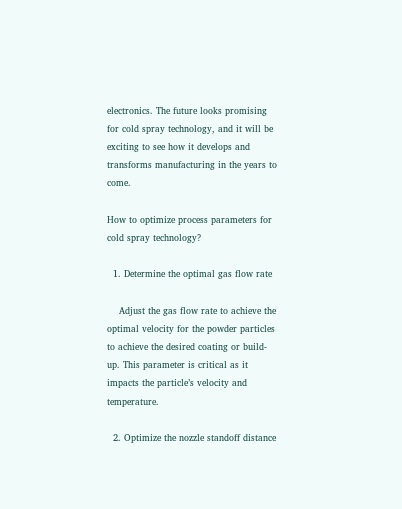electronics. The future looks promising for cold spray technology, and it will be exciting to see how it develops and transforms manufacturing in the years to come.

How to optimize process parameters for cold spray technology?

  1. Determine the optimal gas flow rate

    Adjust the gas flow rate to achieve the optimal velocity for the powder particles to achieve the desired coating or build-up. This parameter is critical as it impacts the particle’s velocity and temperature.

  2. Optimize the nozzle standoff distance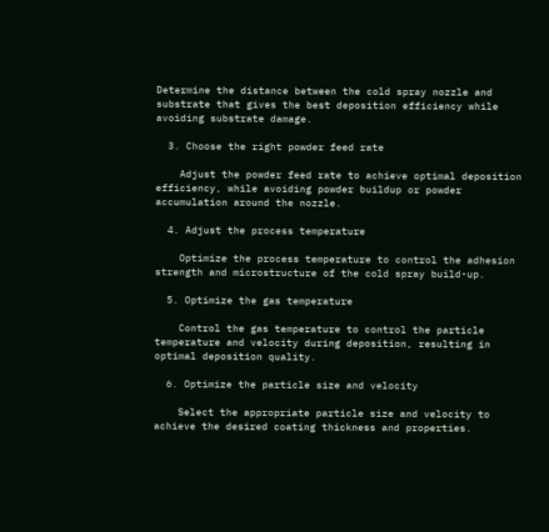Determine the distance between the cold spray nozzle and substrate that gives the best deposition efficiency while avoiding substrate damage.

  3. Choose the right powder feed rate

    Adjust the powder feed rate to achieve optimal deposition efficiency, while avoiding powder buildup or powder accumulation around the nozzle.

  4. Adjust the process temperature

    Optimize the process temperature to control the adhesion strength and microstructure of the cold spray build-up.

  5. Optimize the gas temperature

    Control the gas temperature to control the particle temperature and velocity during deposition, resulting in optimal deposition quality.

  6. Optimize the particle size and velocity

    Select the appropriate particle size and velocity to achieve the desired coating thickness and properties.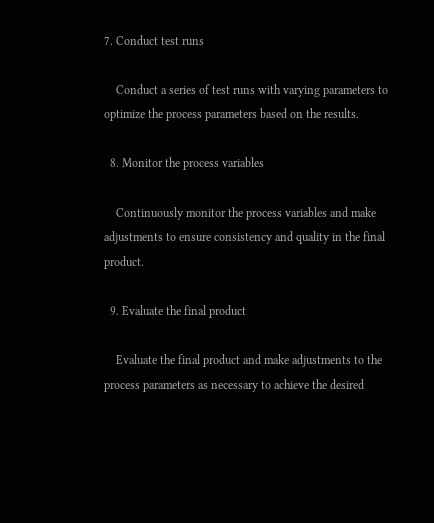7. Conduct test runs

    Conduct a series of test runs with varying parameters to optimize the process parameters based on the results.

  8. Monitor the process variables

    Continuously monitor the process variables and make adjustments to ensure consistency and quality in the final product.

  9. Evaluate the final product

    Evaluate the final product and make adjustments to the process parameters as necessary to achieve the desired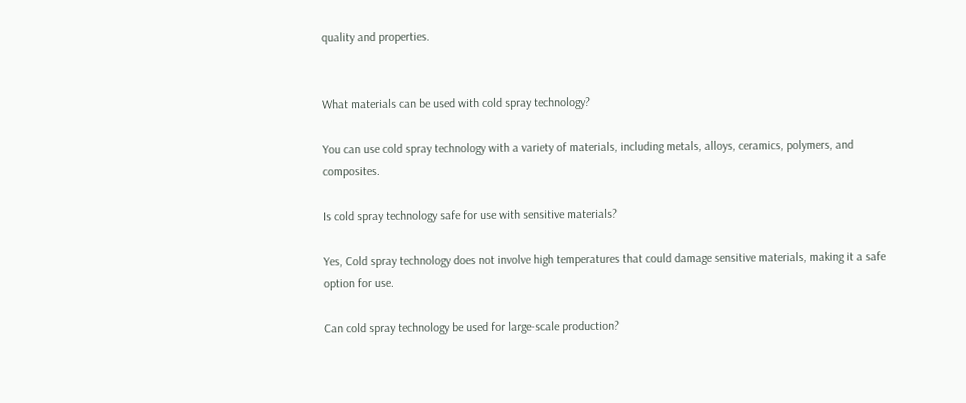quality and properties.


What materials can be used with cold spray technology?

You can use cold spray technology with a variety of materials, including metals, alloys, ceramics, polymers, and composites.

Is cold spray technology safe for use with sensitive materials?

Yes, Cold spray technology does not involve high temperatures that could damage sensitive materials, making it a safe option for use.

Can cold spray technology be used for large-scale production?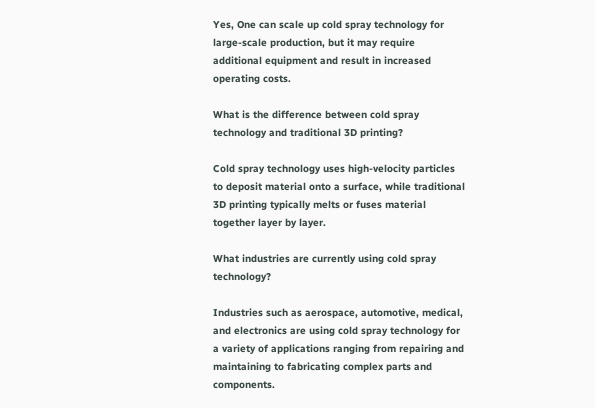Yes, One can scale up cold spray technology for large-scale production, but it may require additional equipment and result in increased operating costs.

What is the difference between cold spray technology and traditional 3D printing?

Cold spray technology uses high-velocity particles to deposit material onto a surface, while traditional 3D printing typically melts or fuses material together layer by layer.

What industries are currently using cold spray technology?

Industries such as aerospace, automotive, medical, and electronics are using cold spray technology for a variety of applications ranging from repairing and maintaining to fabricating complex parts and components.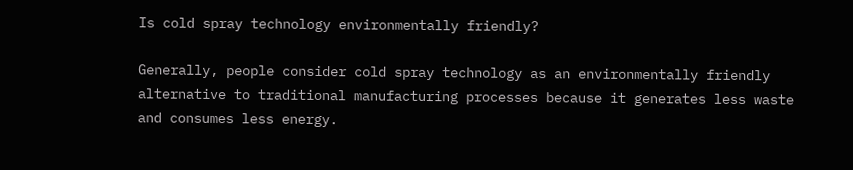Is cold spray technology environmentally friendly?

Generally, people consider cold spray technology as an environmentally friendly alternative to traditional manufacturing processes because it generates less waste and consumes less energy.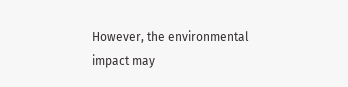However, the environmental impact may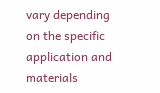vary depending on the specific application and materials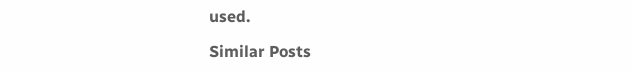used.

Similar Posts